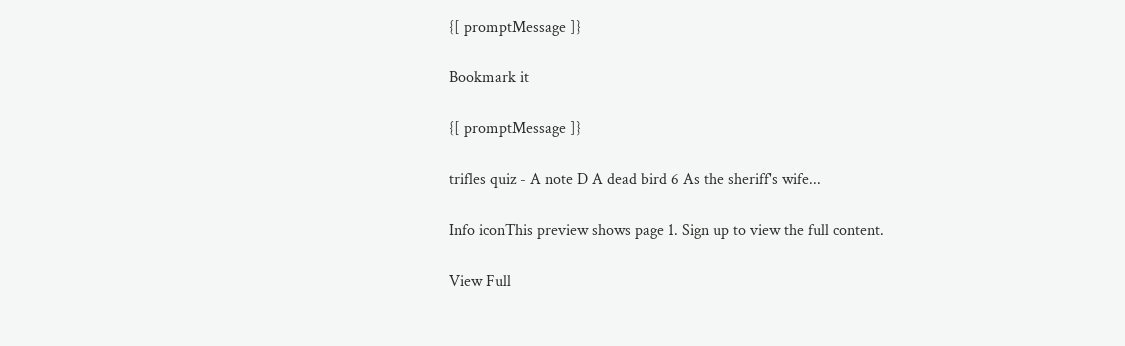{[ promptMessage ]}

Bookmark it

{[ promptMessage ]}

trifles quiz - A note D A dead bird 6 As the sheriff's wife...

Info iconThis preview shows page 1. Sign up to view the full content.

View Full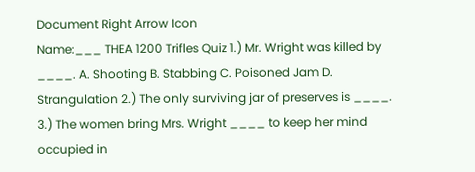Document Right Arrow Icon
Name:___ THEA 1200 Trifles Quiz 1.) Mr. Wright was killed by ____. A. Shooting B. Stabbing C. Poisoned Jam D. Strangulation 2.) The only surviving jar of preserves is ____. 3.) The women bring Mrs. Wright ____ to keep her mind occupied in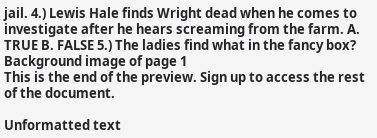jail. 4.) Lewis Hale finds Wright dead when he comes to investigate after he hears screaming from the farm. A. TRUE B. FALSE 5.) The ladies find what in the fancy box?
Background image of page 1
This is the end of the preview. Sign up to access the rest of the document.

Unformatted text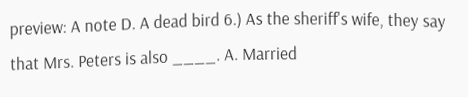preview: A note D. A dead bird 6.) As the sheriff's wife, they say that Mrs. Peters is also ____. A. Married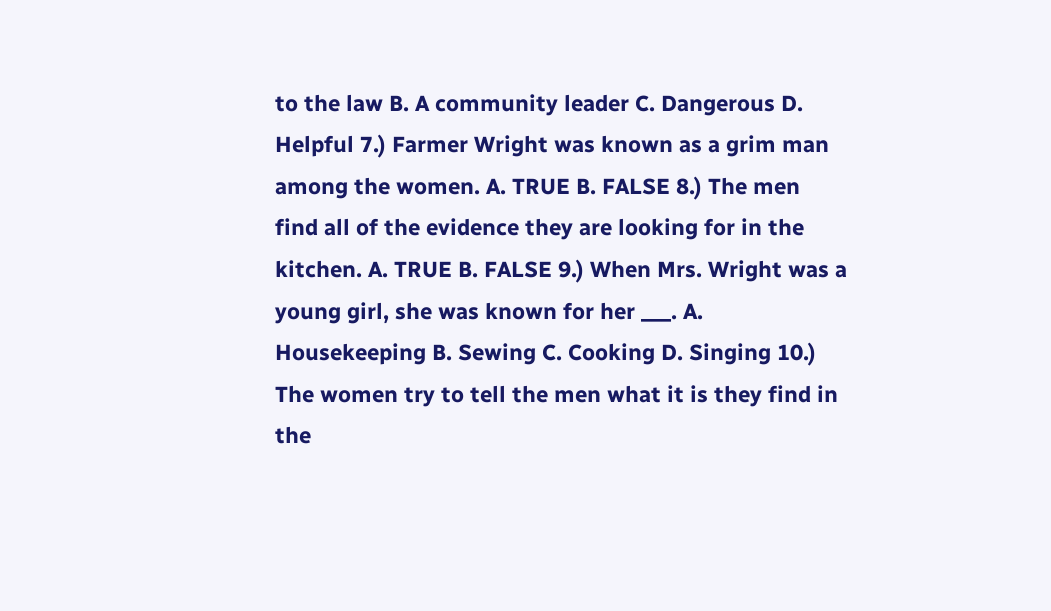to the law B. A community leader C. Dangerous D. Helpful 7.) Farmer Wright was known as a grim man among the women. A. TRUE B. FALSE 8.) The men find all of the evidence they are looking for in the kitchen. A. TRUE B. FALSE 9.) When Mrs. Wright was a young girl, she was known for her ___. A. Housekeeping B. Sewing C. Cooking D. Singing 10.) The women try to tell the men what it is they find in the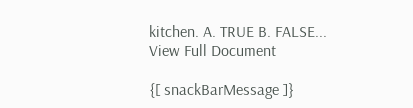kitchen. A. TRUE B. FALSE...
View Full Document

{[ snackBarMessage ]}